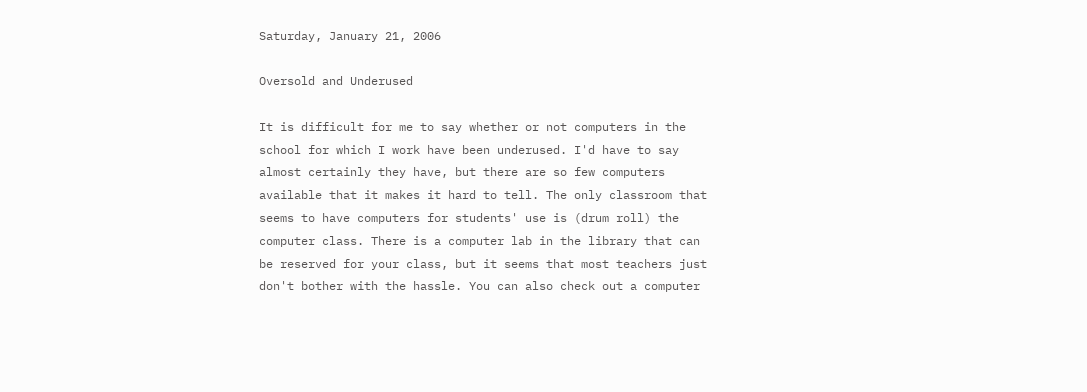Saturday, January 21, 2006

Oversold and Underused

It is difficult for me to say whether or not computers in the school for which I work have been underused. I'd have to say almost certainly they have, but there are so few computers available that it makes it hard to tell. The only classroom that seems to have computers for students' use is (drum roll) the computer class. There is a computer lab in the library that can be reserved for your class, but it seems that most teachers just don't bother with the hassle. You can also check out a computer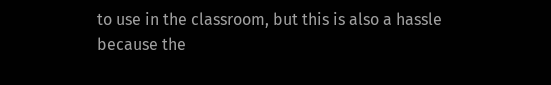to use in the classroom, but this is also a hassle because the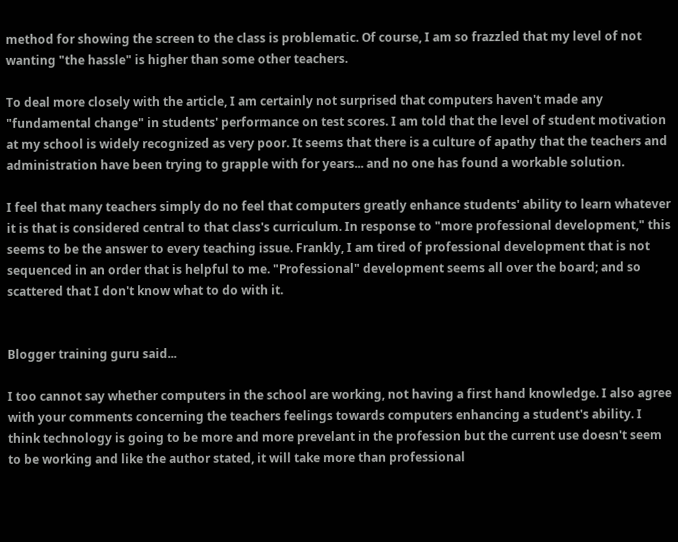method for showing the screen to the class is problematic. Of course, I am so frazzled that my level of not wanting "the hassle" is higher than some other teachers.

To deal more closely with the article, I am certainly not surprised that computers haven't made any "fundamental change" in students' performance on test scores. I am told that the level of student motivation at my school is widely recognized as very poor. It seems that there is a culture of apathy that the teachers and administration have been trying to grapple with for years... and no one has found a workable solution.

I feel that many teachers simply do no feel that computers greatly enhance students' ability to learn whatever it is that is considered central to that class's curriculum. In response to "more professional development," this seems to be the answer to every teaching issue. Frankly, I am tired of professional development that is not sequenced in an order that is helpful to me. "Professional" development seems all over the board; and so scattered that I don't know what to do with it.


Blogger training guru said...

I too cannot say whether computers in the school are working, not having a first hand knowledge. I also agree with your comments concerning the teachers feelings towards computers enhancing a student's ability. I think technology is going to be more and more prevelant in the profession but the current use doesn't seem to be working and like the author stated, it will take more than professional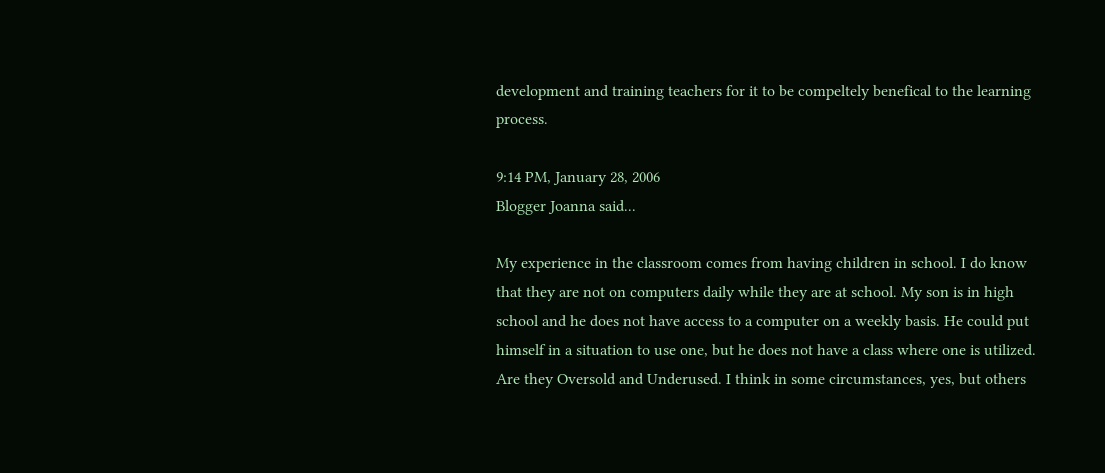development and training teachers for it to be compeltely benefical to the learning process.

9:14 PM, January 28, 2006
Blogger Joanna said...

My experience in the classroom comes from having children in school. I do know that they are not on computers daily while they are at school. My son is in high school and he does not have access to a computer on a weekly basis. He could put himself in a situation to use one, but he does not have a class where one is utilized. Are they Oversold and Underused. I think in some circumstances, yes, but others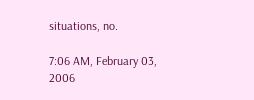situations, no.

7:06 AM, February 03, 2006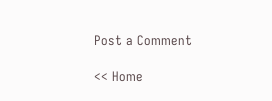Post a Comment

<< Home